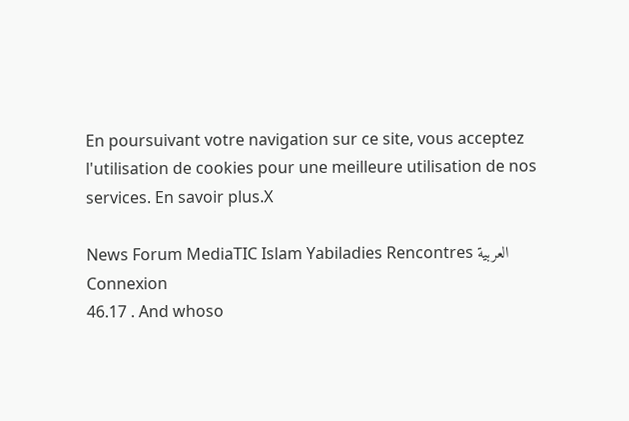En poursuivant votre navigation sur ce site, vous acceptez l'utilisation de cookies pour une meilleure utilisation de nos services. En savoir plus.X

News Forum MediaTIC Islam Yabiladies Rencontres العربية Connexion
46.17 . And whoso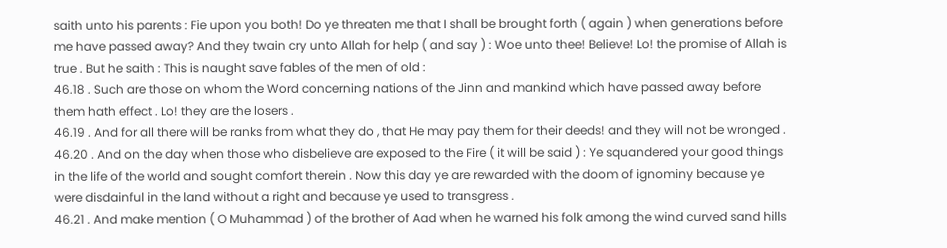saith unto his parents : Fie upon you both! Do ye threaten me that I shall be brought forth ( again ) when generations before me have passed away? And they twain cry unto Allah for help ( and say ) : Woe unto thee! Believe! Lo! the promise of Allah is true . But he saith : This is naught save fables of the men of old :
46.18 . Such are those on whom the Word concerning nations of the Jinn and mankind which have passed away before them hath effect . Lo! they are the losers .
46.19 . And for all there will be ranks from what they do , that He may pay them for their deeds! and they will not be wronged .
46.20 . And on the day when those who disbelieve are exposed to the Fire ( it will be said ) : Ye squandered your good things in the life of the world and sought comfort therein . Now this day ye are rewarded with the doom of ignominy because ye were disdainful in the land without a right and because ye used to transgress .
46.21 . And make mention ( O Muhammad ) of the brother of Aad when he warned his folk among the wind curved sand hills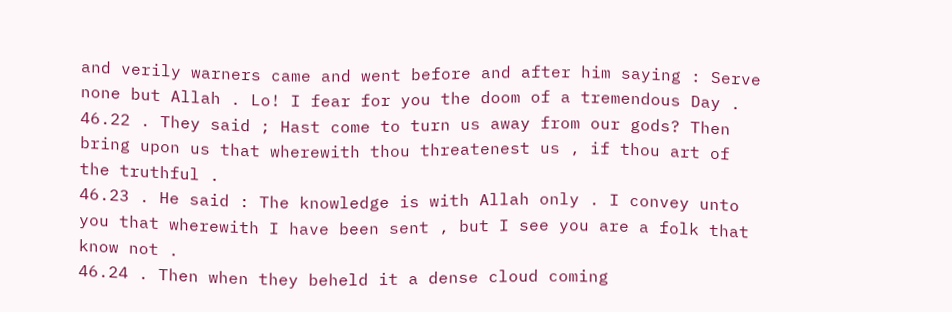and verily warners came and went before and after him saying : Serve none but Allah . Lo! I fear for you the doom of a tremendous Day .
46.22 . They said ; Hast come to turn us away from our gods? Then bring upon us that wherewith thou threatenest us , if thou art of the truthful .
46.23 . He said : The knowledge is with Allah only . I convey unto you that wherewith I have been sent , but I see you are a folk that know not .
46.24 . Then when they beheld it a dense cloud coming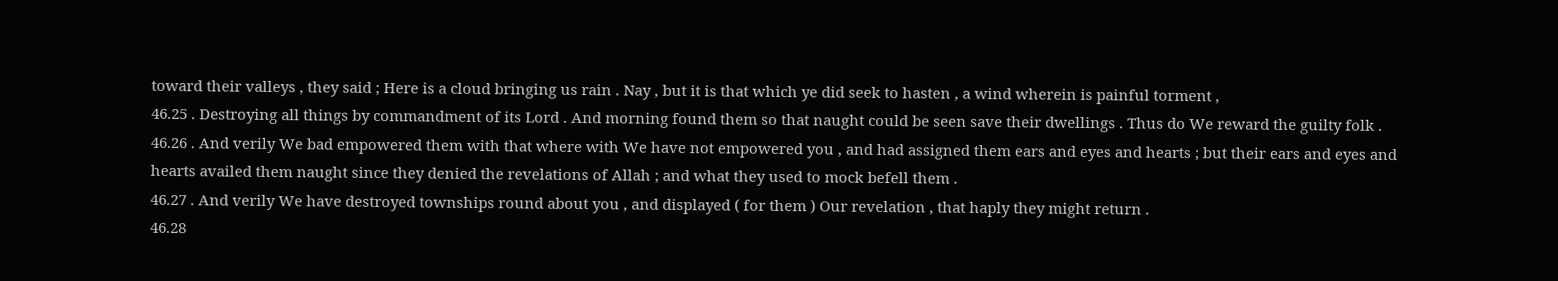toward their valleys , they said ; Here is a cloud bringing us rain . Nay , but it is that which ye did seek to hasten , a wind wherein is painful torment ,
46.25 . Destroying all things by commandment of its Lord . And morning found them so that naught could be seen save their dwellings . Thus do We reward the guilty folk .
46.26 . And verily We bad empowered them with that where with We have not empowered you , and had assigned them ears and eyes and hearts ; but their ears and eyes and hearts availed them naught since they denied the revelations of Allah ; and what they used to mock befell them .
46.27 . And verily We have destroyed townships round about you , and displayed ( for them ) Our revelation , that haply they might return .
46.28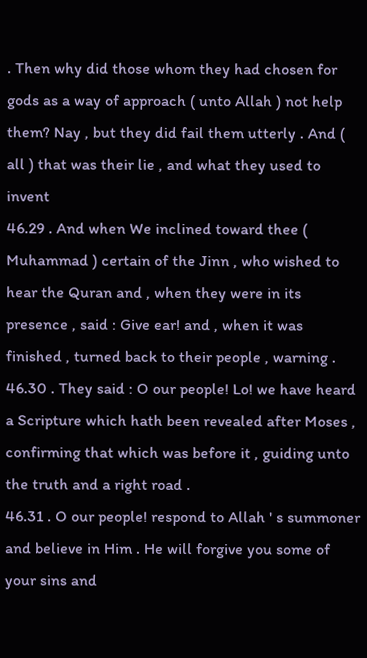. Then why did those whom they had chosen for gods as a way of approach ( unto Allah ) not help them? Nay , but they did fail them utterly . And ( all ) that was their lie , and what they used to invent
46.29 . And when We inclined toward thee ( Muhammad ) certain of the Jinn , who wished to hear the Quran and , when they were in its presence , said : Give ear! and , when it was finished , turned back to their people , warning .
46.30 . They said : O our people! Lo! we have heard a Scripture which hath been revealed after Moses , confirming that which was before it , guiding unto the truth and a right road .
46.31 . O our people! respond to Allah ' s summoner and believe in Him . He will forgive you some of your sins and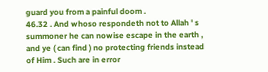guard you from a painful doom .
46.32 . And whoso respondeth not to Allah ' s summoner he can nowise escape in the earth , and ye ( can find ) no protecting friends instead of Him . Such are in error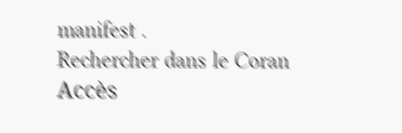manifest .
Rechercher dans le Coran
Accès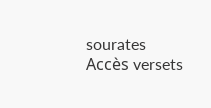sourates
Accès versets